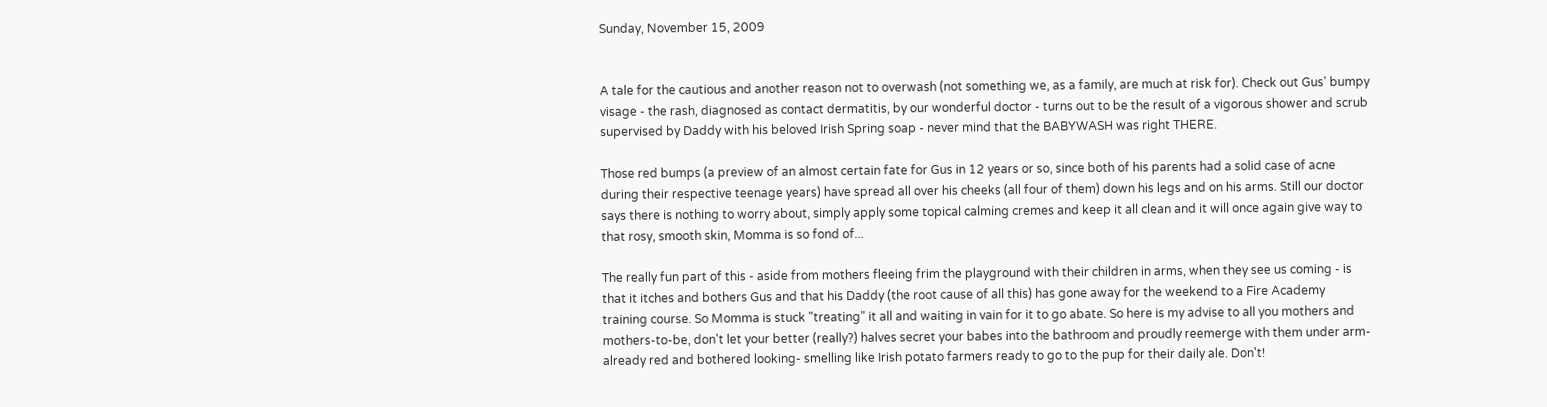Sunday, November 15, 2009


A tale for the cautious and another reason not to overwash (not something we, as a family, are much at risk for). Check out Gus' bumpy visage - the rash, diagnosed as contact dermatitis, by our wonderful doctor - turns out to be the result of a vigorous shower and scrub supervised by Daddy with his beloved Irish Spring soap - never mind that the BABYWASH was right THERE.

Those red bumps (a preview of an almost certain fate for Gus in 12 years or so, since both of his parents had a solid case of acne during their respective teenage years) have spread all over his cheeks (all four of them) down his legs and on his arms. Still our doctor says there is nothing to worry about, simply apply some topical calming cremes and keep it all clean and it will once again give way to that rosy, smooth skin, Momma is so fond of...

The really fun part of this - aside from mothers fleeing frim the playground with their children in arms, when they see us coming - is that it itches and bothers Gus and that his Daddy (the root cause of all this) has gone away for the weekend to a Fire Academy training course. So Momma is stuck "treating" it all and waiting in vain for it to go abate. So here is my advise to all you mothers and mothers-to-be, don't let your better (really?) halves secret your babes into the bathroom and proudly reemerge with them under arm- already red and bothered looking- smelling like Irish potato farmers ready to go to the pup for their daily ale. Don't!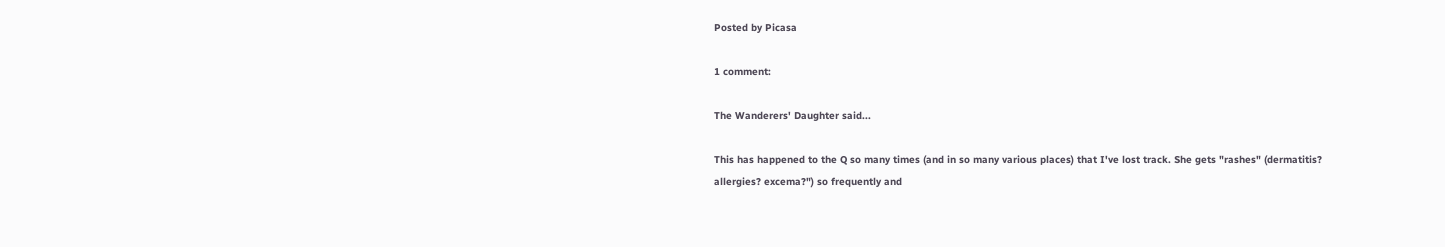Posted by Picasa

1 comment:

The Wanderers' Daughter said...

This has happened to the Q so many times (and in so many various places) that I've lost track. She gets "rashes" (dermatitis? allergies? excema?") so frequently and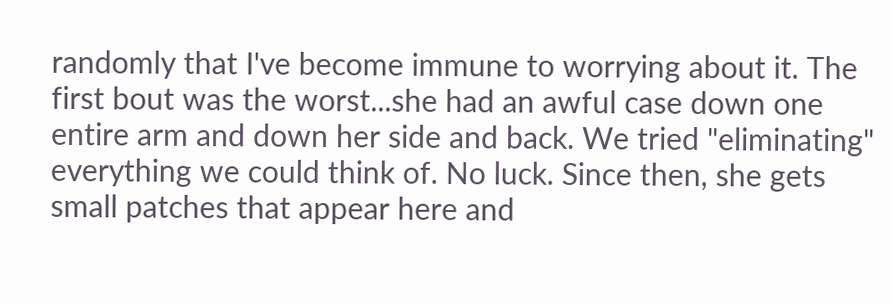randomly that I've become immune to worrying about it. The first bout was the worst...she had an awful case down one entire arm and down her side and back. We tried "eliminating" everything we could think of. No luck. Since then, she gets small patches that appear here and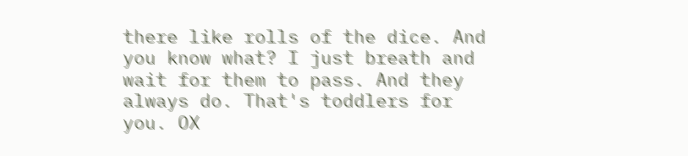there like rolls of the dice. And you know what? I just breath and wait for them to pass. And they always do. That's toddlers for you. OX